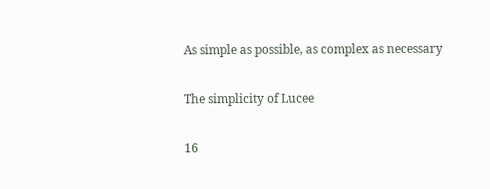As simple as possible, as complex as necessary

The simplicity of Lucee

16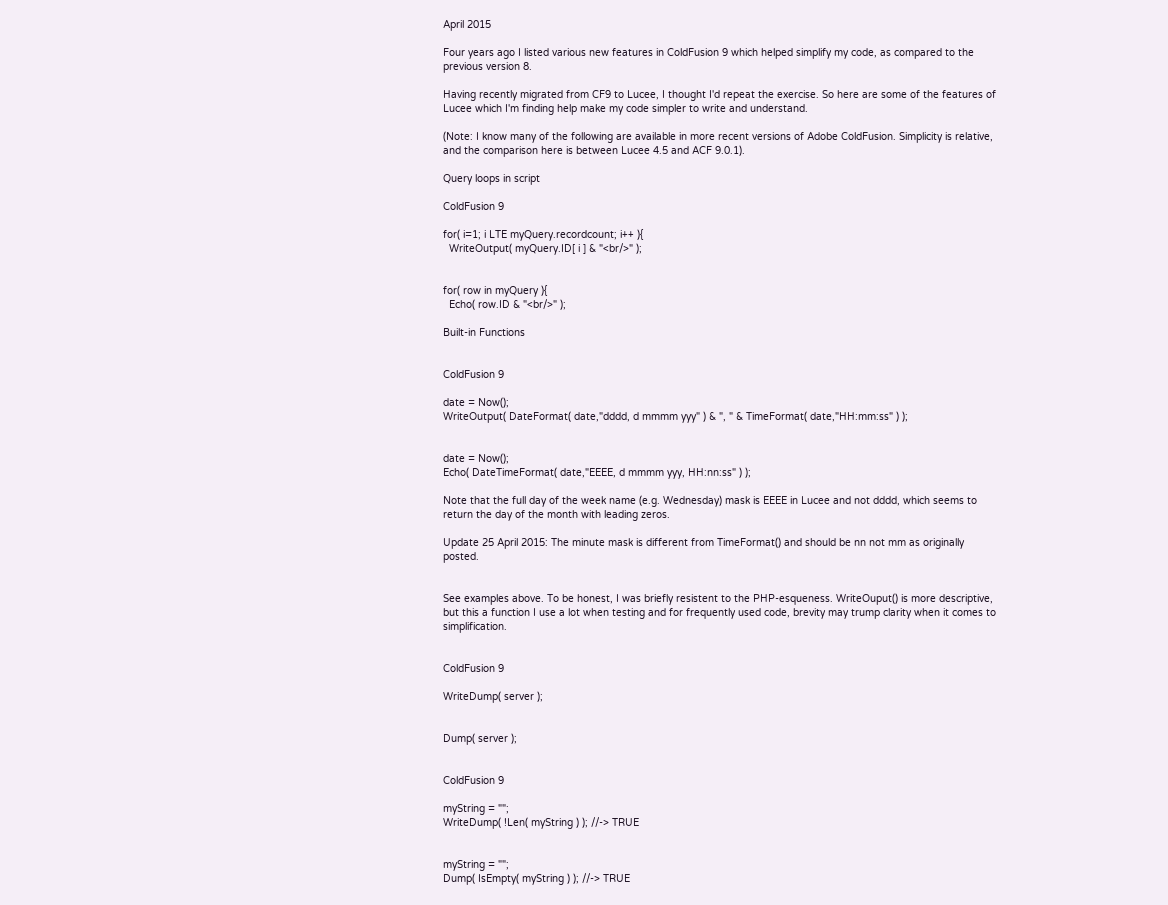April 2015

Four years ago I listed various new features in ColdFusion 9 which helped simplify my code, as compared to the previous version 8.

Having recently migrated from CF9 to Lucee, I thought I'd repeat the exercise. So here are some of the features of Lucee which I'm finding help make my code simpler to write and understand.

(Note: I know many of the following are available in more recent versions of Adobe ColdFusion. Simplicity is relative, and the comparison here is between Lucee 4.5 and ACF 9.0.1).

Query loops in script

ColdFusion 9

for( i=1; i LTE myQuery.recordcount; i++ ){
  WriteOutput( myQuery.ID[ i ] & "<br/>" );


for( row in myQuery ){
  Echo( row.ID & "<br/>" );

Built-in Functions


ColdFusion 9

date = Now();
WriteOutput( DateFormat( date,"dddd, d mmmm yyy" ) & ", " & TimeFormat( date,"HH:mm:ss" ) );


date = Now();
Echo( DateTimeFormat( date,"EEEE, d mmmm yyy, HH:nn:ss" ) );

Note that the full day of the week name (e.g. Wednesday) mask is EEEE in Lucee and not dddd, which seems to return the day of the month with leading zeros.

Update 25 April 2015: The minute mask is different from TimeFormat() and should be nn not mm as originally posted.


See examples above. To be honest, I was briefly resistent to the PHP-esqueness. WriteOuput() is more descriptive, but this a function I use a lot when testing and for frequently used code, brevity may trump clarity when it comes to simplification.


ColdFusion 9

WriteDump( server );


Dump( server );


ColdFusion 9

myString = "";
WriteDump( !Len( myString ) ); //-> TRUE


myString = "";
Dump( IsEmpty( myString ) ); //-> TRUE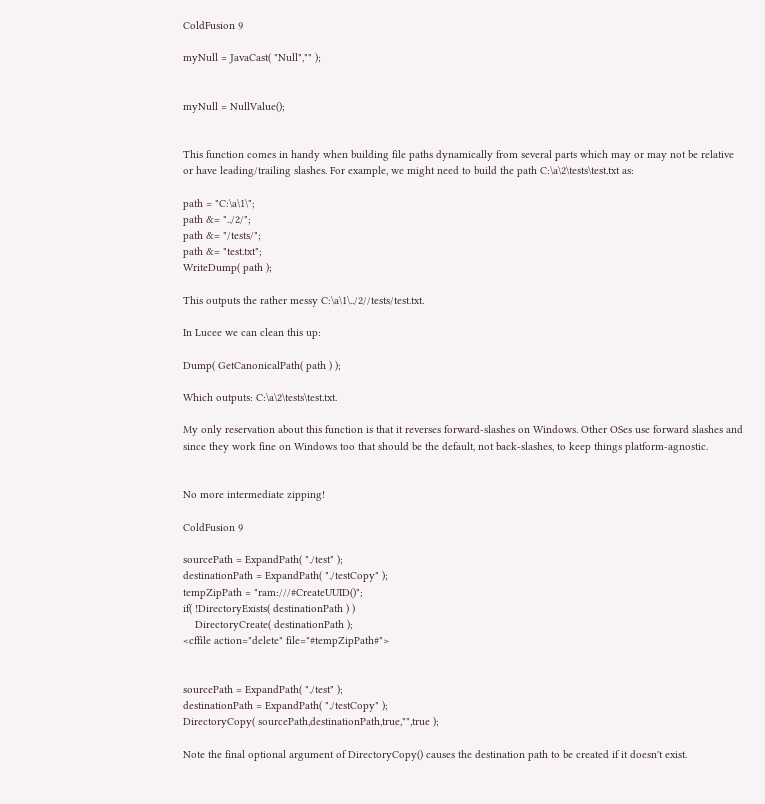ColdFusion 9

myNull = JavaCast( "Null","" );


myNull = NullValue();


This function comes in handy when building file paths dynamically from several parts which may or may not be relative or have leading/trailing slashes. For example, we might need to build the path C:\a\2\tests\test.txt as:

path = "C:\a\1\";
path &= "../2/";
path &= "/tests/";
path &= "test.txt";
WriteDump( path );

This outputs the rather messy C:\a\1\../2//tests/test.txt.

In Lucee we can clean this up:

Dump( GetCanonicalPath( path ) );

Which outputs: C:\a\2\tests\test.txt.

My only reservation about this function is that it reverses forward-slashes on Windows. Other OSes use forward slashes and since they work fine on Windows too that should be the default, not back-slashes, to keep things platform-agnostic.


No more intermediate zipping!

ColdFusion 9

sourcePath = ExpandPath( "./test" );
destinationPath = ExpandPath( "./testCopy" );
tempZipPath = "ram:///#CreateUUID()";
if( !DirectoryExists( destinationPath ) )
    DirectoryCreate( destinationPath );
<cffile action="delete" file="#tempZipPath#">


sourcePath = ExpandPath( "./test" );
destinationPath = ExpandPath( "./testCopy" );
DirectoryCopy( sourcePath,destinationPath,true,"",true );

Note the final optional argument of DirectoryCopy() causes the destination path to be created if it doesn't exist.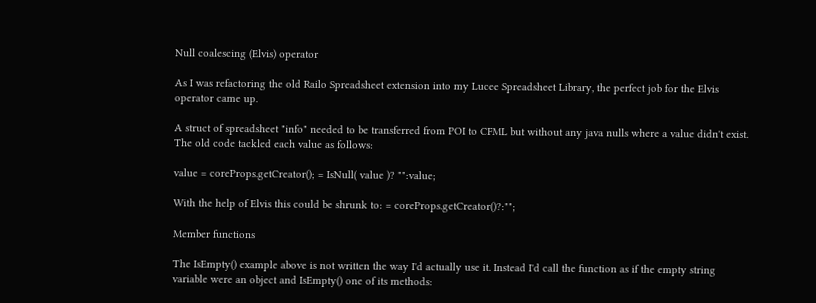Null coalescing (Elvis) operator

As I was refactoring the old Railo Spreadsheet extension into my Lucee Spreadsheet Library, the perfect job for the Elvis operator came up.

A struct of spreadsheet "info" needed to be transferred from POI to CFML but without any java nulls where a value didn't exist. The old code tackled each value as follows:

value = coreProps.getCreator(); = IsNull( value )? "":value;

With the help of Elvis this could be shrunk to: = coreProps.getCreator()?:"";

Member functions

The IsEmpty() example above is not written the way I'd actually use it. Instead I'd call the function as if the empty string variable were an object and IsEmpty() one of its methods: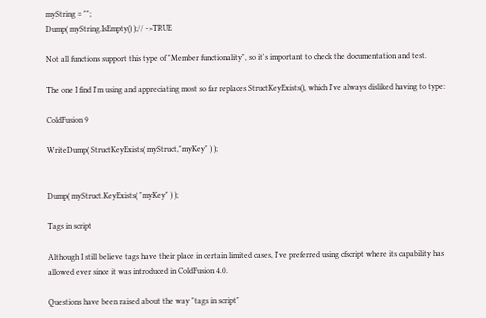myString = "";
Dump( myString.IsEmpty() );// ->TRUE

Not all functions support this type of "Member functionality", so it's important to check the documentation and test.

The one I find I'm using and appreciating most so far replaces StructKeyExists(), which I've always disliked having to type:

ColdFusion 9

WriteDump( StructKeyExists( myStruct,"myKey" ) );


Dump( myStruct.KeyExists( "myKey" ) );

Tags in script

Although I still believe tags have their place in certain limited cases, I've preferred using cfscript where its capability has allowed ever since it was introduced in ColdFusion 4.0.

Questions have been raised about the way "tags in script"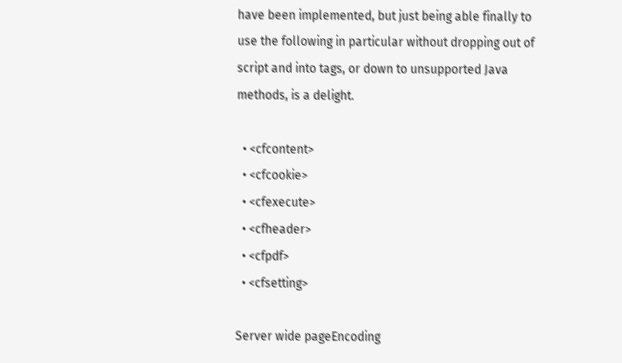have been implemented, but just being able finally to use the following in particular without dropping out of script and into tags, or down to unsupported Java methods, is a delight.

  • <cfcontent>
  • <cfcookie>
  • <cfexecute>
  • <cfheader>
  • <cfpdf>
  • <cfsetting>

Server wide pageEncoding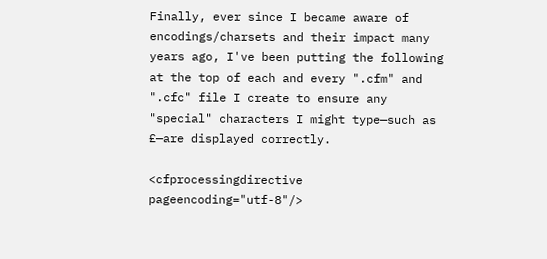Finally, ever since I became aware of encodings/charsets and their impact many years ago, I've been putting the following at the top of each and every ".cfm" and ".cfc" file I create to ensure any "special" characters I might type—such as £—are displayed correctly.

<cfprocessingdirective pageencoding="utf-8"/>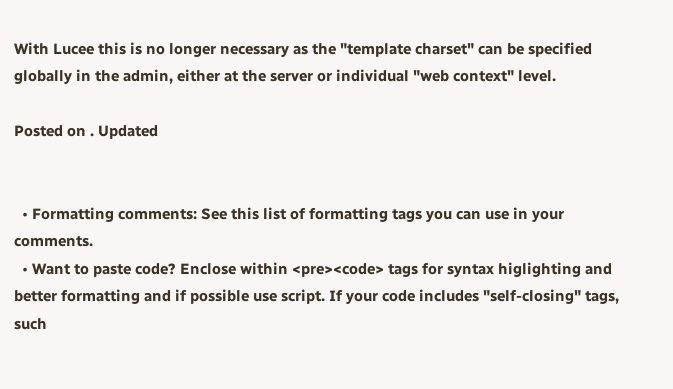With Lucee this is no longer necessary as the "template charset" can be specified globally in the admin, either at the server or individual "web context" level.

Posted on . Updated


  • Formatting comments: See this list of formatting tags you can use in your comments.
  • Want to paste code? Enclose within <pre><code> tags for syntax higlighting and better formatting and if possible use script. If your code includes "self-closing" tags, such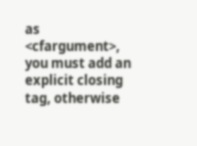as <cfargument>, you must add an explicit closing tag, otherwise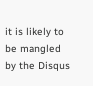it is likely to be mangled by the Disqus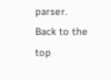parser.
Back to the top